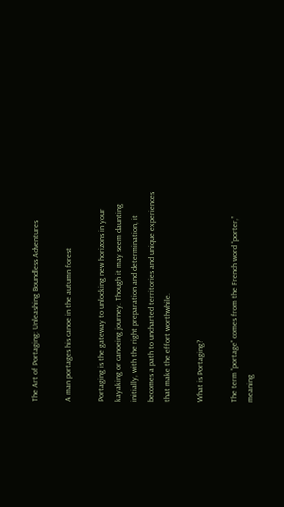The Art of Portaging: Unleashing Boundless Adventures

A man portages his canoe in the autumn forest

Portaging is the gateway to unlocking new horizons in your kayaking or canoeing journey. Though it may seem daunting initially, with the right preparation and determination, it becomes a path to uncharted territories and unique experiences that make the effort worthwhile.

What is Portaging?

The term “portage” comes from the French word “porter,” meaning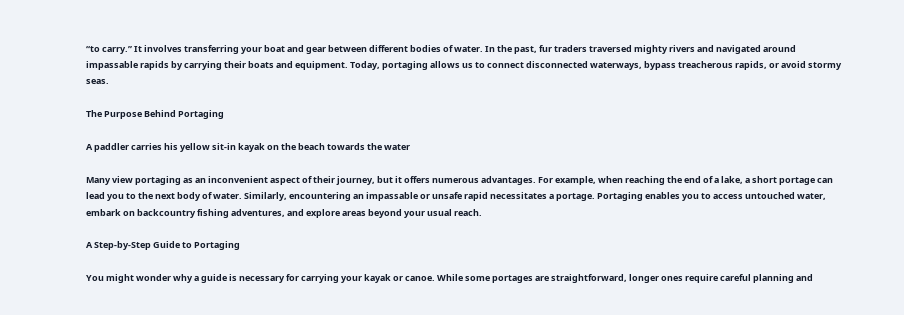“to carry.” It involves transferring your boat and gear between different bodies of water. In the past, fur traders traversed mighty rivers and navigated around impassable rapids by carrying their boats and equipment. Today, portaging allows us to connect disconnected waterways, bypass treacherous rapids, or avoid stormy seas.

The Purpose Behind Portaging

A paddler carries his yellow sit-in kayak on the beach towards the water

Many view portaging as an inconvenient aspect of their journey, but it offers numerous advantages. For example, when reaching the end of a lake, a short portage can lead you to the next body of water. Similarly, encountering an impassable or unsafe rapid necessitates a portage. Portaging enables you to access untouched water, embark on backcountry fishing adventures, and explore areas beyond your usual reach.

A Step-by-Step Guide to Portaging

You might wonder why a guide is necessary for carrying your kayak or canoe. While some portages are straightforward, longer ones require careful planning and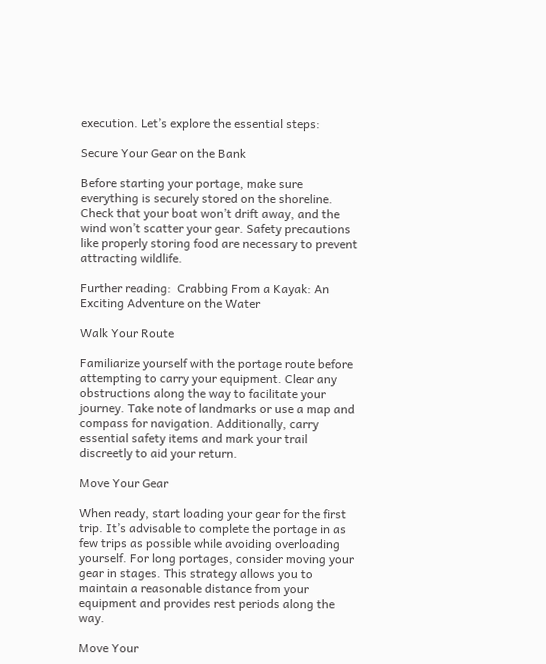execution. Let’s explore the essential steps:

Secure Your Gear on the Bank

Before starting your portage, make sure everything is securely stored on the shoreline. Check that your boat won’t drift away, and the wind won’t scatter your gear. Safety precautions like properly storing food are necessary to prevent attracting wildlife.

Further reading:  Crabbing From a Kayak: An Exciting Adventure on the Water

Walk Your Route

Familiarize yourself with the portage route before attempting to carry your equipment. Clear any obstructions along the way to facilitate your journey. Take note of landmarks or use a map and compass for navigation. Additionally, carry essential safety items and mark your trail discreetly to aid your return.

Move Your Gear

When ready, start loading your gear for the first trip. It’s advisable to complete the portage in as few trips as possible while avoiding overloading yourself. For long portages, consider moving your gear in stages. This strategy allows you to maintain a reasonable distance from your equipment and provides rest periods along the way.

Move Your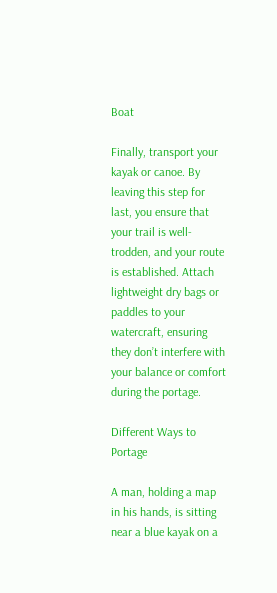Boat

Finally, transport your kayak or canoe. By leaving this step for last, you ensure that your trail is well-trodden, and your route is established. Attach lightweight dry bags or paddles to your watercraft, ensuring they don’t interfere with your balance or comfort during the portage.

Different Ways to Portage

A man, holding a map in his hands, is sitting near a blue kayak on a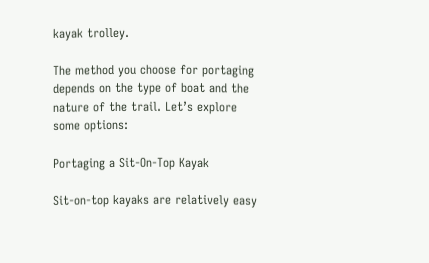kayak trolley.

The method you choose for portaging depends on the type of boat and the nature of the trail. Let’s explore some options:

Portaging a Sit-On-Top Kayak

Sit-on-top kayaks are relatively easy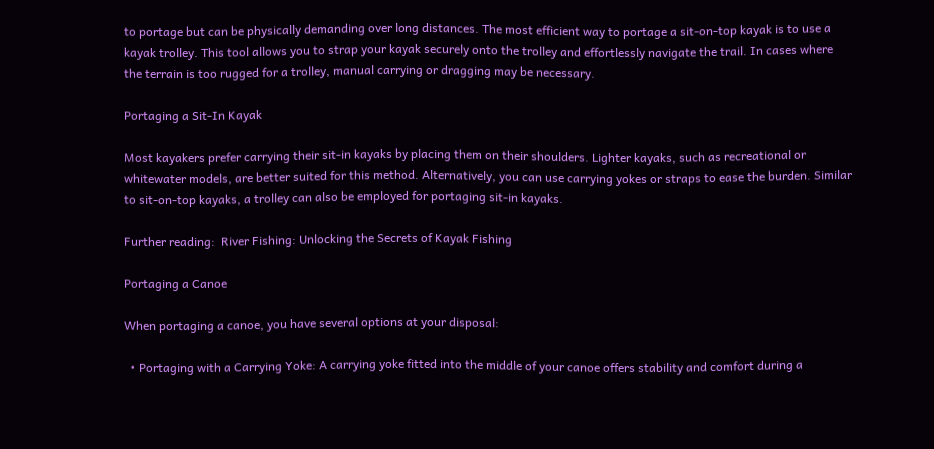to portage but can be physically demanding over long distances. The most efficient way to portage a sit-on-top kayak is to use a kayak trolley. This tool allows you to strap your kayak securely onto the trolley and effortlessly navigate the trail. In cases where the terrain is too rugged for a trolley, manual carrying or dragging may be necessary.

Portaging a Sit-In Kayak

Most kayakers prefer carrying their sit-in kayaks by placing them on their shoulders. Lighter kayaks, such as recreational or whitewater models, are better suited for this method. Alternatively, you can use carrying yokes or straps to ease the burden. Similar to sit-on-top kayaks, a trolley can also be employed for portaging sit-in kayaks.

Further reading:  River Fishing: Unlocking the Secrets of Kayak Fishing

Portaging a Canoe

When portaging a canoe, you have several options at your disposal:

  • Portaging with a Carrying Yoke: A carrying yoke fitted into the middle of your canoe offers stability and comfort during a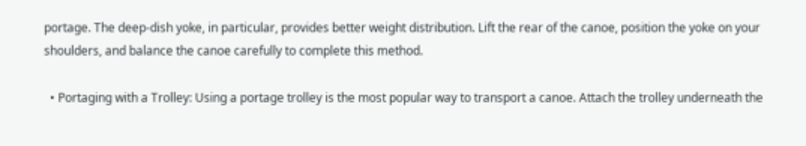portage. The deep-dish yoke, in particular, provides better weight distribution. Lift the rear of the canoe, position the yoke on your shoulders, and balance the canoe carefully to complete this method.

  • Portaging with a Trolley: Using a portage trolley is the most popular way to transport a canoe. Attach the trolley underneath the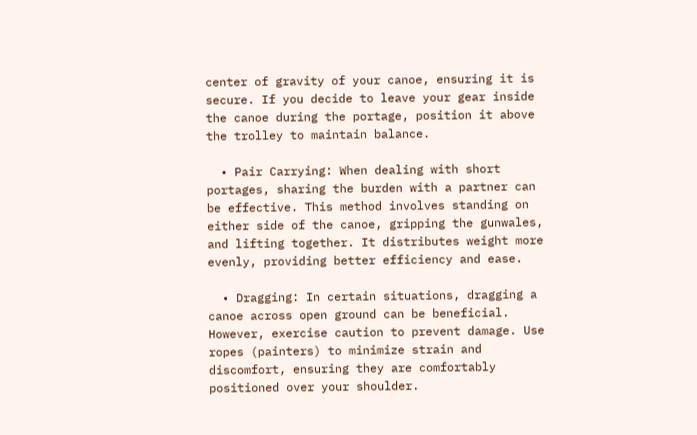center of gravity of your canoe, ensuring it is secure. If you decide to leave your gear inside the canoe during the portage, position it above the trolley to maintain balance.

  • Pair Carrying: When dealing with short portages, sharing the burden with a partner can be effective. This method involves standing on either side of the canoe, gripping the gunwales, and lifting together. It distributes weight more evenly, providing better efficiency and ease.

  • Dragging: In certain situations, dragging a canoe across open ground can be beneficial. However, exercise caution to prevent damage. Use ropes (painters) to minimize strain and discomfort, ensuring they are comfortably positioned over your shoulder.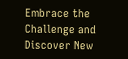Embrace the Challenge and Discover New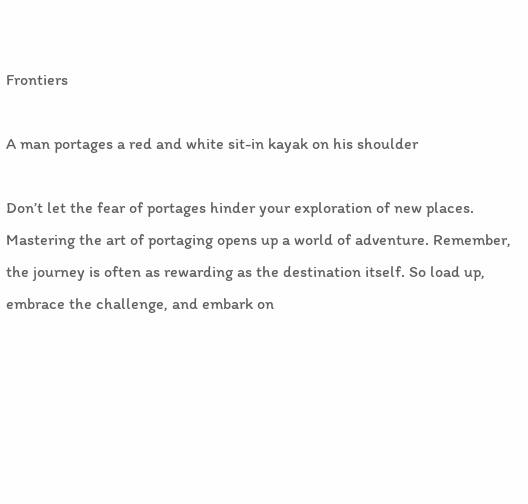Frontiers

A man portages a red and white sit-in kayak on his shoulder

Don’t let the fear of portages hinder your exploration of new places. Mastering the art of portaging opens up a world of adventure. Remember, the journey is often as rewarding as the destination itself. So load up, embrace the challenge, and embark on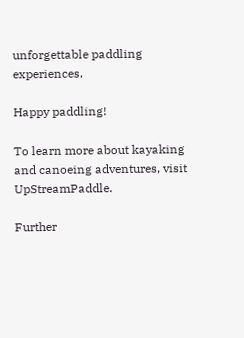unforgettable paddling experiences.

Happy paddling!

To learn more about kayaking and canoeing adventures, visit UpStreamPaddle.

Further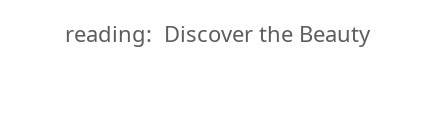reading:  Discover the Beauty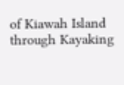of Kiawah Island through Kayaking